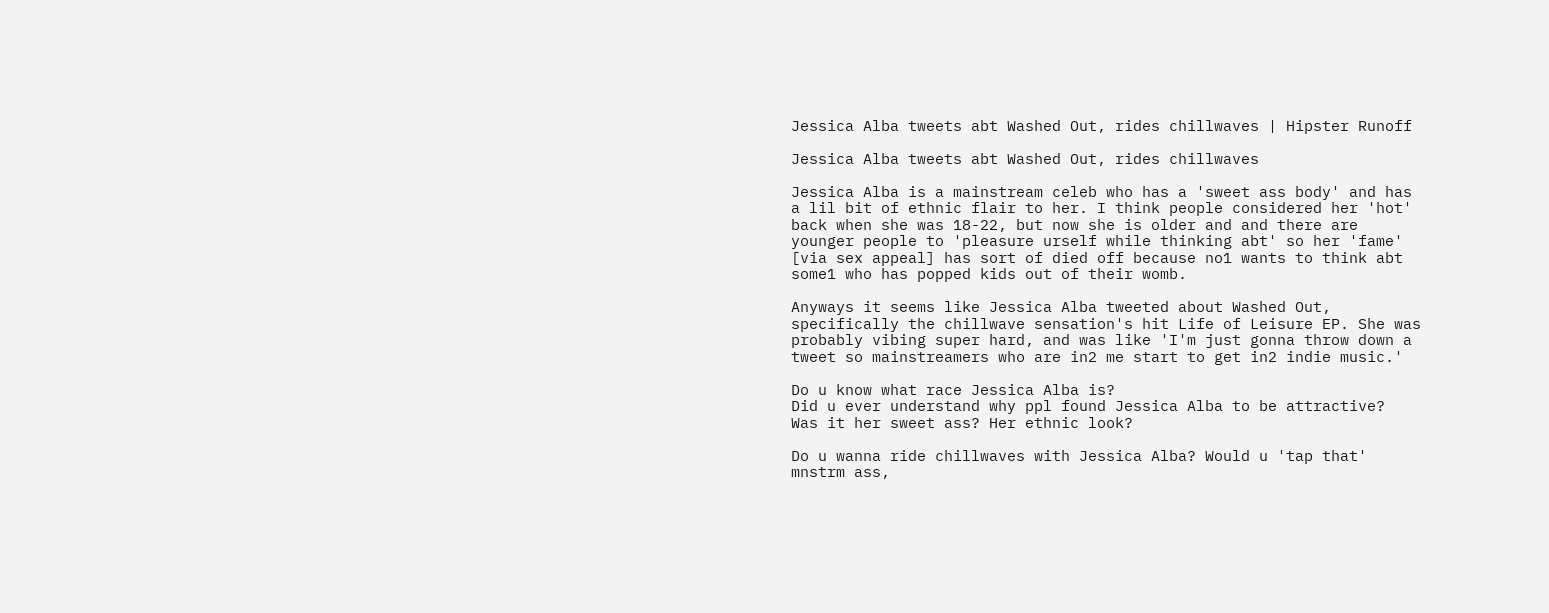Jessica Alba tweets abt Washed Out, rides chillwaves | Hipster Runoff

Jessica Alba tweets abt Washed Out, rides chillwaves

Jessica Alba is a mainstream celeb who has a 'sweet ass body' and has a lil bit of ethnic flair to her. I think people considered her 'hot' back when she was 18-22, but now she is older and and there are younger people to 'pleasure urself while thinking abt' so her 'fame' [via sex appeal] has sort of died off because no1 wants to think abt some1 who has popped kids out of their womb.

Anyways it seems like Jessica Alba tweeted about Washed Out, specifically the chillwave sensation's hit Life of Leisure EP. She was probably vibing super hard, and was like 'I'm just gonna throw down a tweet so mainstreamers who are in2 me start to get in2 indie music.'

Do u know what race Jessica Alba is?
Did u ever understand why ppl found Jessica Alba to be attractive?
Was it her sweet ass? Her ethnic look?

Do u wanna ride chillwaves with Jessica Alba? Would u 'tap that' mnstrm ass,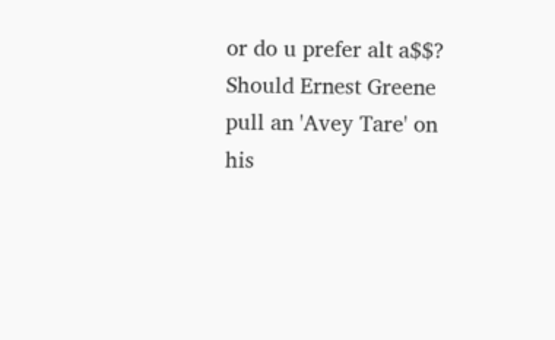or do u prefer alt a$$?
Should Ernest Greene pull an 'Avey Tare' on his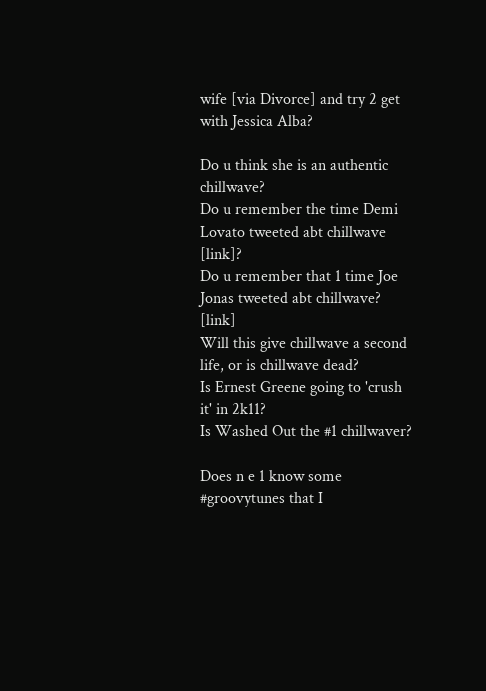wife [via Divorce] and try 2 get with Jessica Alba?

Do u think she is an authentic chillwave?
Do u remember the time Demi Lovato tweeted abt chillwave [link]?
Do u remember that 1 time Joe Jonas tweeted abt chillwave? [link]
Will this give chillwave a second life, or is chillwave dead?
Is Ernest Greene going to 'crush it' in 2k11?
Is Washed Out the #1 chillwaver?

Does n e 1 know some #groovytunes that I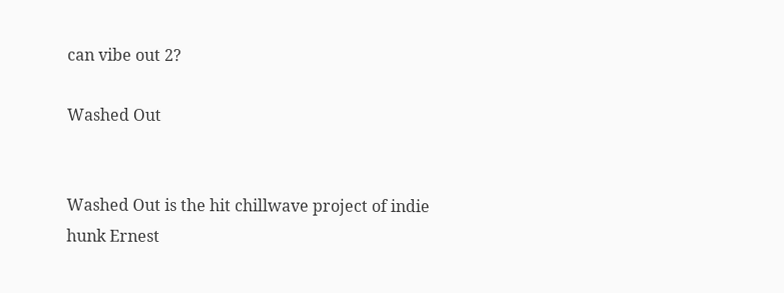can vibe out 2?

Washed Out


Washed Out is the hit chillwave project of indie hunk Ernest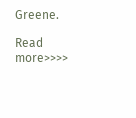Greene.

Read more>>>>